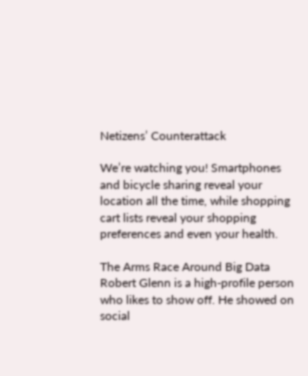Netizens’ Counterattack

We’re watching you! Smartphones and bicycle sharing reveal your location all the time, while shopping cart lists reveal your shopping preferences and even your health.

The Arms Race Around Big Data
Robert Glenn is a high-profile person who likes to show off. He showed on social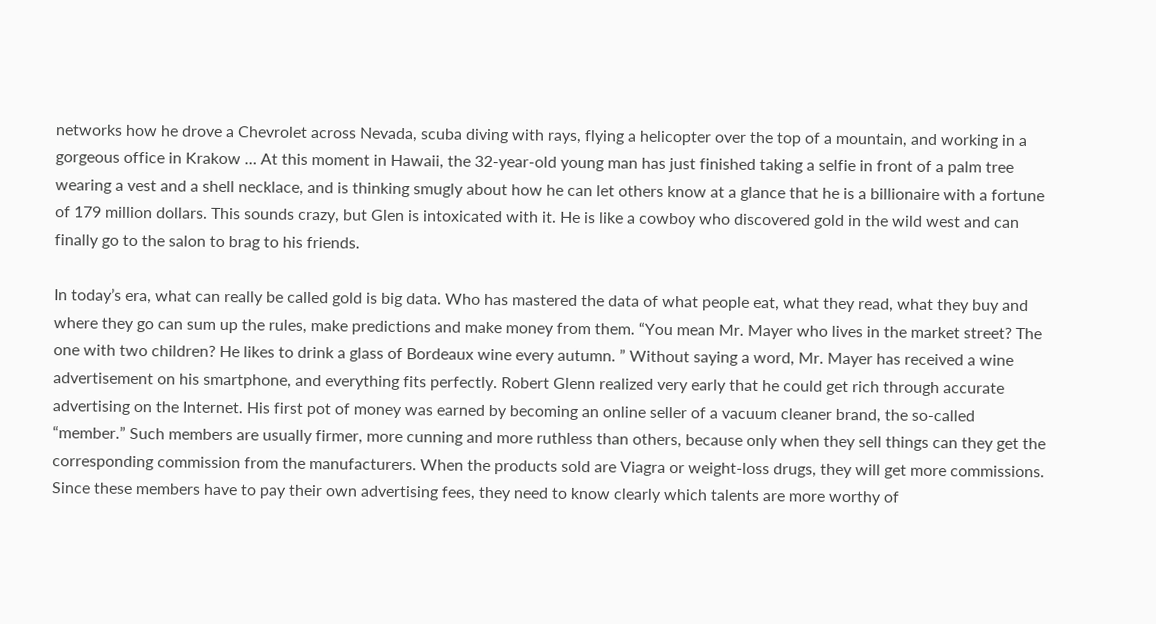networks how he drove a Chevrolet across Nevada, scuba diving with rays, flying a helicopter over the top of a mountain, and working in a gorgeous office in Krakow … At this moment in Hawaii, the 32-year-old young man has just finished taking a selfie in front of a palm tree wearing a vest and a shell necklace, and is thinking smugly about how he can let others know at a glance that he is a billionaire with a fortune of 179 million dollars. This sounds crazy, but Glen is intoxicated with it. He is like a cowboy who discovered gold in the wild west and can finally go to the salon to brag to his friends.

In today’s era, what can really be called gold is big data. Who has mastered the data of what people eat, what they read, what they buy and where they go can sum up the rules, make predictions and make money from them. “You mean Mr. Mayer who lives in the market street? The one with two children? He likes to drink a glass of Bordeaux wine every autumn. ” Without saying a word, Mr. Mayer has received a wine advertisement on his smartphone, and everything fits perfectly. Robert Glenn realized very early that he could get rich through accurate advertising on the Internet. His first pot of money was earned by becoming an online seller of a vacuum cleaner brand, the so-called “member.” Such members are usually firmer, more cunning and more ruthless than others, because only when they sell things can they get the corresponding commission from the manufacturers. When the products sold are Viagra or weight-loss drugs, they will get more commissions. Since these members have to pay their own advertising fees, they need to know clearly which talents are more worthy of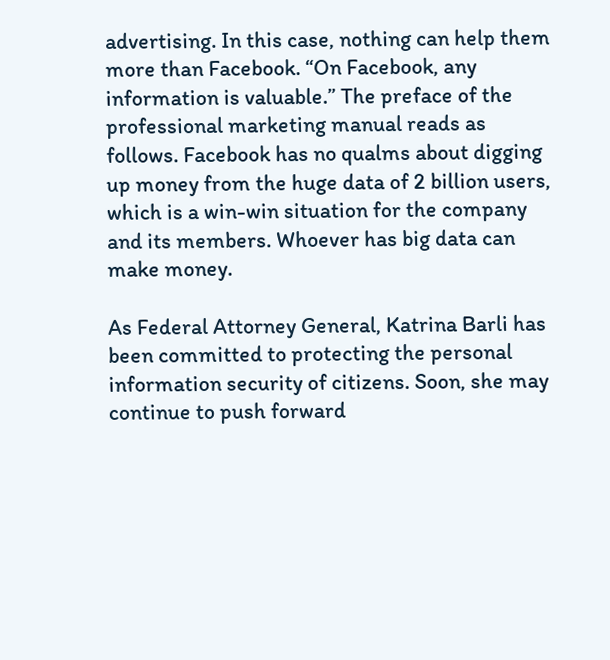advertising. In this case, nothing can help them more than Facebook. “On Facebook, any information is valuable.” The preface of the professional marketing manual reads as follows. Facebook has no qualms about digging up money from the huge data of 2 billion users, which is a win-win situation for the company and its members. Whoever has big data can make money.

As Federal Attorney General, Katrina Barli has been committed to protecting the personal information security of citizens. Soon, she may continue to push forward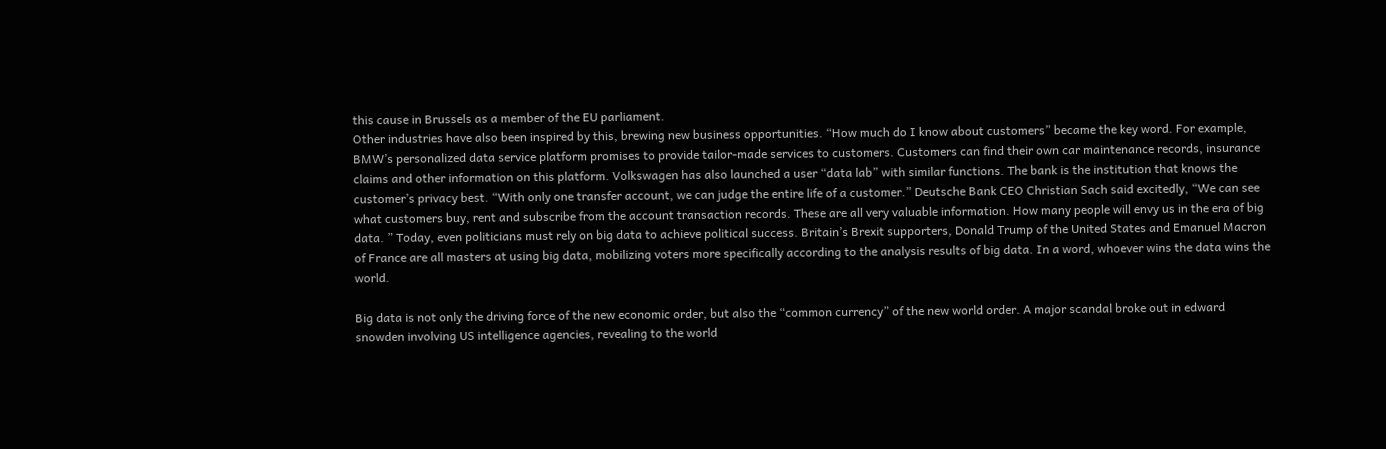this cause in Brussels as a member of the EU parliament.
Other industries have also been inspired by this, brewing new business opportunities. “How much do I know about customers” became the key word. For example, BMW’s personalized data service platform promises to provide tailor-made services to customers. Customers can find their own car maintenance records, insurance claims and other information on this platform. Volkswagen has also launched a user “data lab” with similar functions. The bank is the institution that knows the customer’s privacy best. “With only one transfer account, we can judge the entire life of a customer.” Deutsche Bank CEO Christian Sach said excitedly, “We can see what customers buy, rent and subscribe from the account transaction records. These are all very valuable information. How many people will envy us in the era of big data. ” Today, even politicians must rely on big data to achieve political success. Britain’s Brexit supporters, Donald Trump of the United States and Emanuel Macron of France are all masters at using big data, mobilizing voters more specifically according to the analysis results of big data. In a word, whoever wins the data wins the world.

Big data is not only the driving force of the new economic order, but also the “common currency” of the new world order. A major scandal broke out in edward snowden involving US intelligence agencies, revealing to the world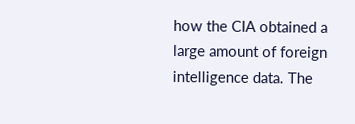how the CIA obtained a large amount of foreign intelligence data. The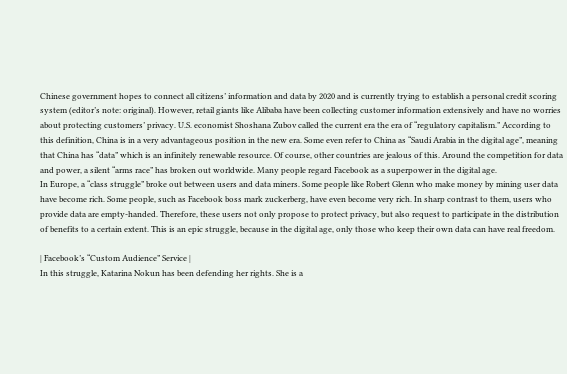Chinese government hopes to connect all citizens’ information and data by 2020 and is currently trying to establish a personal credit scoring system (editor’s note: original). However, retail giants like Alibaba have been collecting customer information extensively and have no worries about protecting customers’ privacy. U.S. economist Shoshana Zubov called the current era the era of “regulatory capitalism.” According to this definition, China is in a very advantageous position in the new era. Some even refer to China as “Saudi Arabia in the digital age”, meaning that China has “data” which is an infinitely renewable resource. Of course, other countries are jealous of this. Around the competition for data and power, a silent “arms race” has broken out worldwide. Many people regard Facebook as a superpower in the digital age.
In Europe, a “class struggle” broke out between users and data miners. Some people like Robert Glenn who make money by mining user data have become rich. Some people, such as Facebook boss mark zuckerberg, have even become very rich. In sharp contrast to them, users who provide data are empty-handed. Therefore, these users not only propose to protect privacy, but also request to participate in the distribution of benefits to a certain extent. This is an epic struggle, because in the digital age, only those who keep their own data can have real freedom.

| Facebook’s “Custom Audience” Service |
In this struggle, Katarina Nokun has been defending her rights. She is a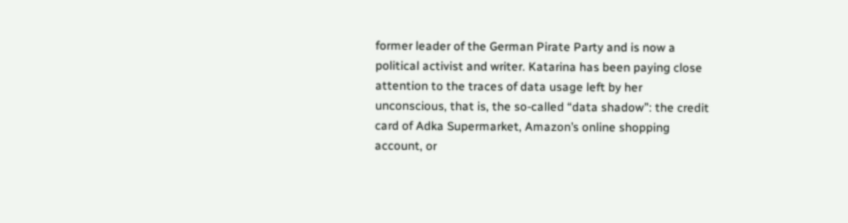former leader of the German Pirate Party and is now a political activist and writer. Katarina has been paying close attention to the traces of data usage left by her unconscious, that is, the so-called “data shadow”: the credit card of Adka Supermarket, Amazon’s online shopping account, or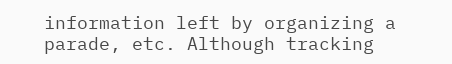information left by organizing a parade, etc. Although tracking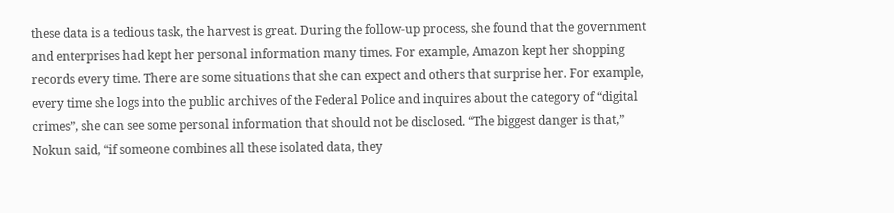these data is a tedious task, the harvest is great. During the follow-up process, she found that the government and enterprises had kept her personal information many times. For example, Amazon kept her shopping records every time. There are some situations that she can expect and others that surprise her. For example, every time she logs into the public archives of the Federal Police and inquires about the category of “digital crimes”, she can see some personal information that should not be disclosed. “The biggest danger is that,” Nokun said, “if someone combines all these isolated data, they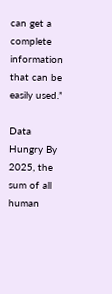can get a complete information that can be easily used.”

Data Hungry By 2025, the sum of all human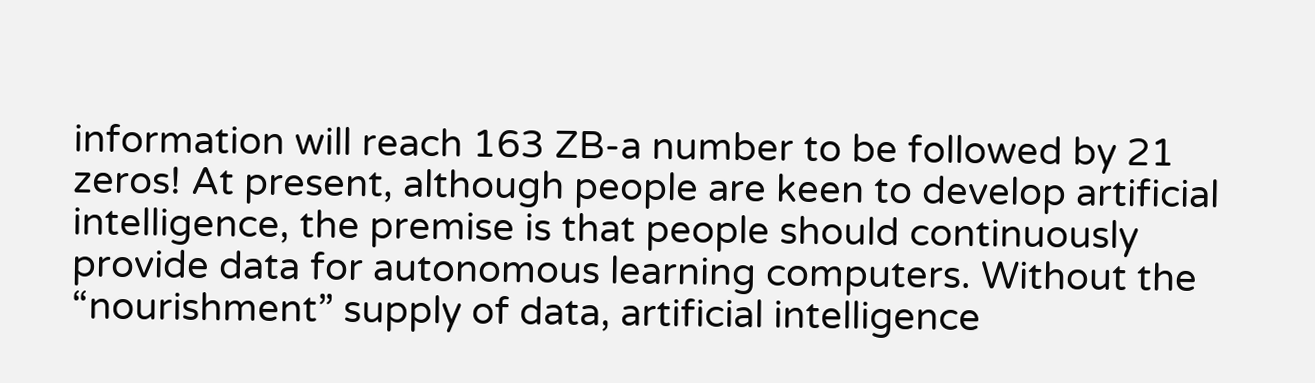information will reach 163 ZB-a number to be followed by 21 zeros! At present, although people are keen to develop artificial intelligence, the premise is that people should continuously provide data for autonomous learning computers. Without the “nourishment” supply of data, artificial intelligence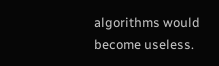algorithms would become useless.